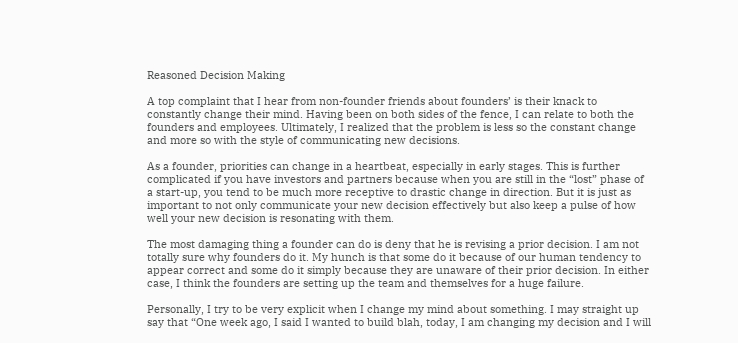Reasoned Decision Making

A top complaint that I hear from non-founder friends about founders’ is their knack to constantly change their mind. Having been on both sides of the fence, I can relate to both the founders and employees. Ultimately, I realized that the problem is less so the constant change and more so with the style of communicating new decisions.

As a founder, priorities can change in a heartbeat, especially in early stages. This is further complicated if you have investors and partners because when you are still in the “lost” phase of a start-up, you tend to be much more receptive to drastic change in direction. But it is just as important to not only communicate your new decision effectively but also keep a pulse of how well your new decision is resonating with them.

The most damaging thing a founder can do is deny that he is revising a prior decision. I am not totally sure why founders do it. My hunch is that some do it because of our human tendency to appear correct and some do it simply because they are unaware of their prior decision. In either case, I think the founders are setting up the team and themselves for a huge failure.

Personally, I try to be very explicit when I change my mind about something. I may straight up say that “One week ago, I said I wanted to build blah, today, I am changing my decision and I will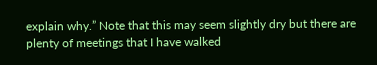explain why.” Note that this may seem slightly dry but there are plenty of meetings that I have walked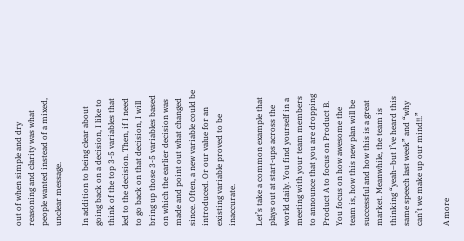out of when simple and dry reasoning and clarity was what people wanted instead of a mixed, unclear message.

In addition to being clear about going back on a decision, I like to think of the top 3-5 variables that led to the decision. Then, if I need to go back on that decision, I will bring up those 3-5 variables based on which the earlier decision was made and point out what changed since. Often, a new variable could be introduced. Or our value for an existing variable proved to be inaccurate.

Let’s take a common example that plays out at start-ups across the world daily. You find yourself in a meeting with your team members to announce that you are dropping Product A to focus on Product B. You focus on how awesome the team is, how this new plan will be successful and how this is a great market. Meanwhile, the team is thinking “yeah–but I’ve heard this same speech last week” and “why can’t we make up our mind!!.”

A more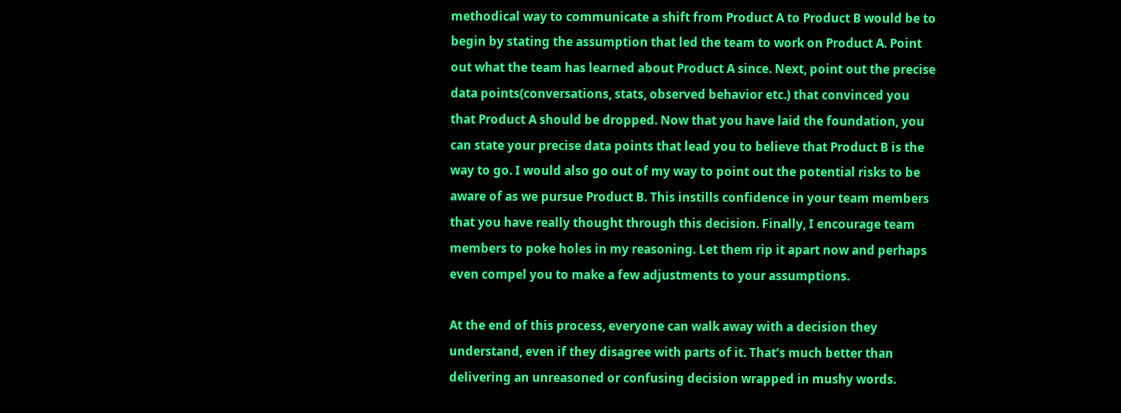methodical way to communicate a shift from Product A to Product B would be to begin by stating the assumption that led the team to work on Product A. Point out what the team has learned about Product A since. Next, point out the precise data points(conversations, stats, observed behavior etc.) that convinced you that Product A should be dropped. Now that you have laid the foundation, you can state your precise data points that lead you to believe that Product B is the way to go. I would also go out of my way to point out the potential risks to be aware of as we pursue Product B. This instills confidence in your team members that you have really thought through this decision. Finally, I encourage team members to poke holes in my reasoning. Let them rip it apart now and perhaps even compel you to make a few adjustments to your assumptions.

At the end of this process, everyone can walk away with a decision they understand, even if they disagree with parts of it. That’s much better than delivering an unreasoned or confusing decision wrapped in mushy words.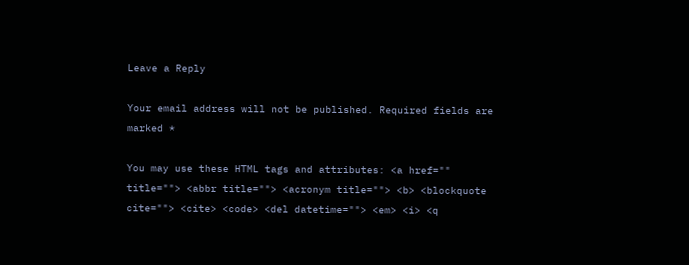Leave a Reply

Your email address will not be published. Required fields are marked *

You may use these HTML tags and attributes: <a href="" title=""> <abbr title=""> <acronym title=""> <b> <blockquote cite=""> <cite> <code> <del datetime=""> <em> <i> <q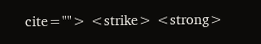cite=""> <strike> <strong>